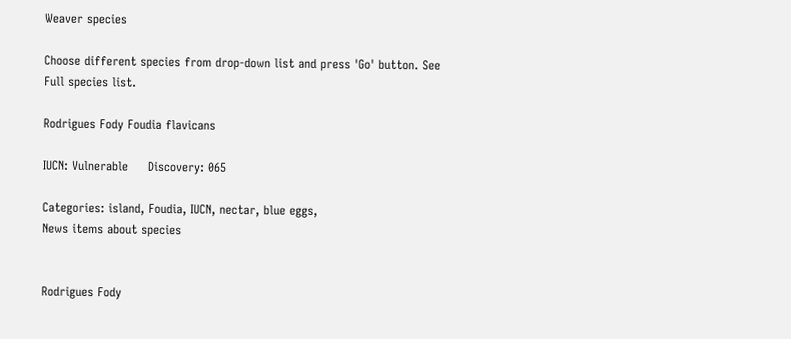Weaver species

Choose different species from drop-down list and press 'Go' button. See Full species list.

Rodrigues Fody Foudia flavicans

IUCN: Vulnerable     Discovery: 065

Categories: island, Foudia, IUCN, nectar, blue eggs,
News items about species


Rodrigues Fody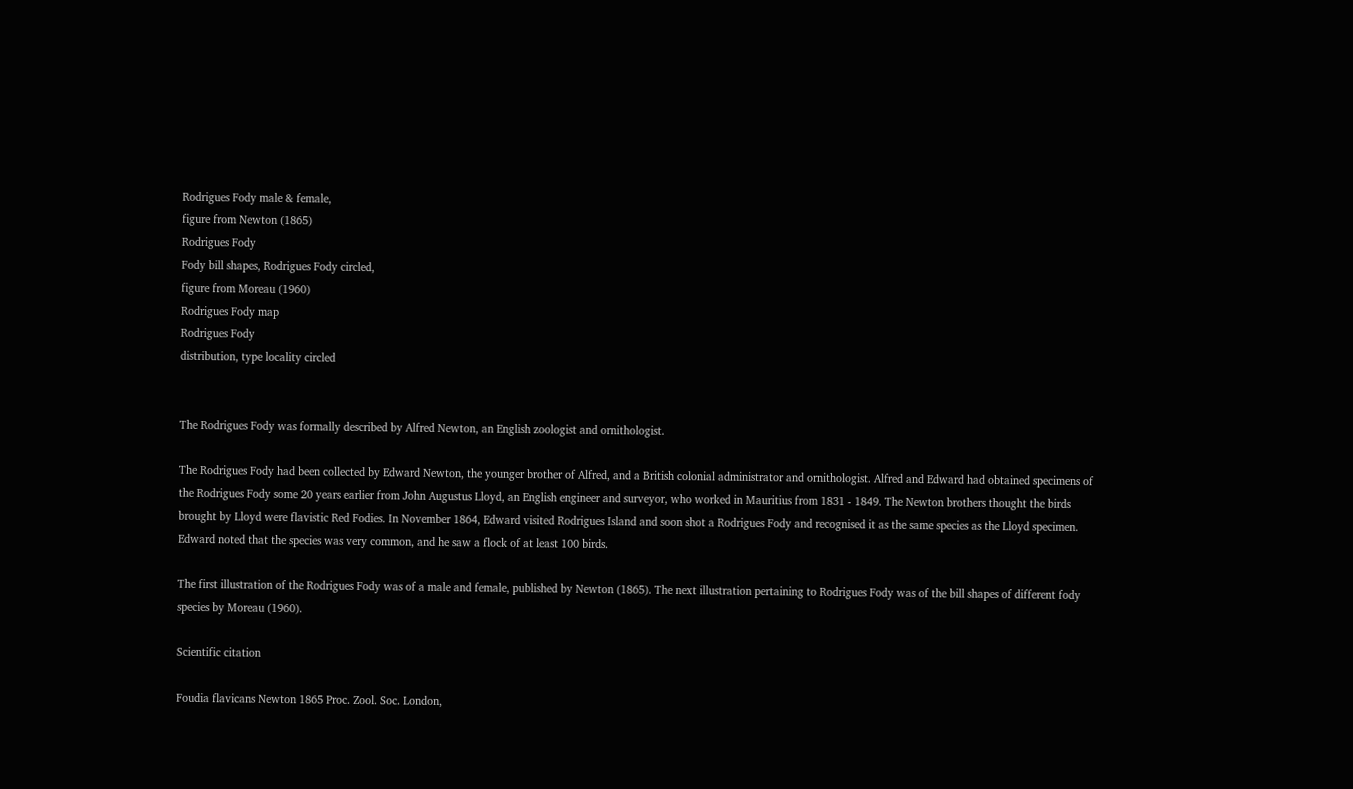Rodrigues Fody male & female,
figure from Newton (1865)
Rodrigues Fody
Fody bill shapes, Rodrigues Fody circled,
figure from Moreau (1960)
Rodrigues Fody map
Rodrigues Fody
distribution, type locality circled


The Rodrigues Fody was formally described by Alfred Newton, an English zoologist and ornithologist.

The Rodrigues Fody had been collected by Edward Newton, the younger brother of Alfred, and a British colonial administrator and ornithologist. Alfred and Edward had obtained specimens of the Rodrigues Fody some 20 years earlier from John Augustus Lloyd, an English engineer and surveyor, who worked in Mauritius from 1831 - 1849. The Newton brothers thought the birds brought by Lloyd were flavistic Red Fodies. In November 1864, Edward visited Rodrigues Island and soon shot a Rodrigues Fody and recognised it as the same species as the Lloyd specimen. Edward noted that the species was very common, and he saw a flock of at least 100 birds.

The first illustration of the Rodrigues Fody was of a male and female, published by Newton (1865). The next illustration pertaining to Rodrigues Fody was of the bill shapes of different fody species by Moreau (1960).

Scientific citation

Foudia flavicans Newton 1865 Proc. Zool. Soc. London,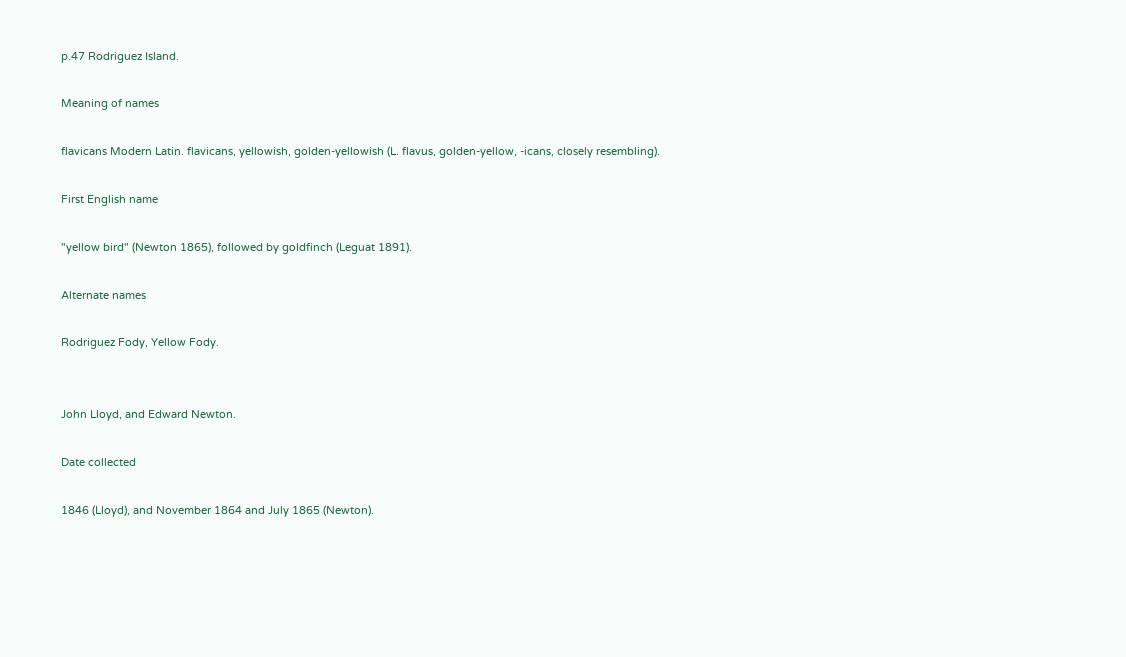p.47 Rodriguez Island.

Meaning of names

flavicans Modern Latin. flavicans, yellowish, golden-yellowish (L. flavus, golden-yellow, -icans, closely resembling).

First English name

"yellow bird" (Newton 1865), followed by goldfinch (Leguat 1891).

Alternate names

Rodriguez Fody, Yellow Fody.


John Lloyd, and Edward Newton.

Date collected

1846 (Lloyd), and November 1864 and July 1865 (Newton).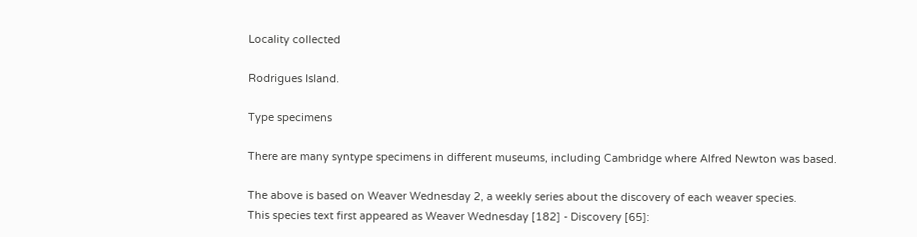Locality collected

Rodrigues Island.

Type specimens

There are many syntype specimens in different museums, including Cambridge where Alfred Newton was based.

The above is based on Weaver Wednesday 2, a weekly series about the discovery of each weaver species.
This species text first appeared as Weaver Wednesday [182] - Discovery [65]: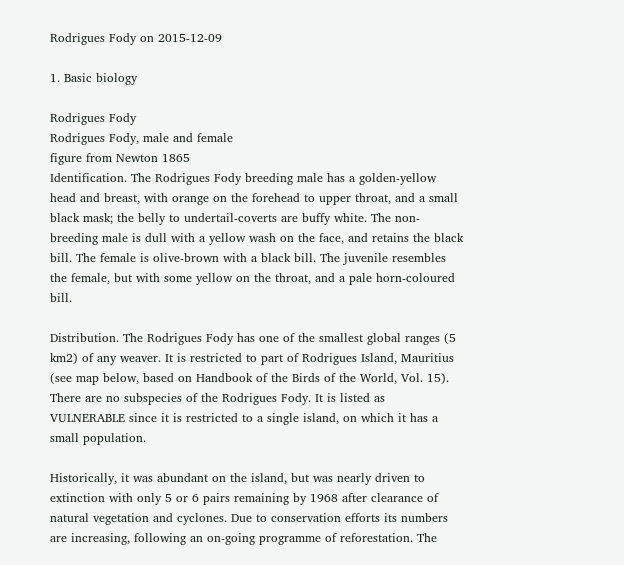Rodrigues Fody on 2015-12-09

1. Basic biology

Rodrigues Fody
Rodrigues Fody, male and female
figure from Newton 1865
Identification. The Rodrigues Fody breeding male has a golden-yellow head and breast, with orange on the forehead to upper throat, and a small black mask; the belly to undertail-coverts are buffy white. The non-breeding male is dull with a yellow wash on the face, and retains the black bill. The female is olive-brown with a black bill. The juvenile resembles the female, but with some yellow on the throat, and a pale horn-coloured bill.

Distribution. The Rodrigues Fody has one of the smallest global ranges (5 km2) of any weaver. It is restricted to part of Rodrigues Island, Mauritius (see map below, based on Handbook of the Birds of the World, Vol. 15). There are no subspecies of the Rodrigues Fody. It is listed as VULNERABLE since it is restricted to a single island, on which it has a small population.

Historically, it was abundant on the island, but was nearly driven to extinction with only 5 or 6 pairs remaining by 1968 after clearance of natural vegetation and cyclones. Due to conservation efforts its numbers are increasing, following an on-going programme of reforestation. The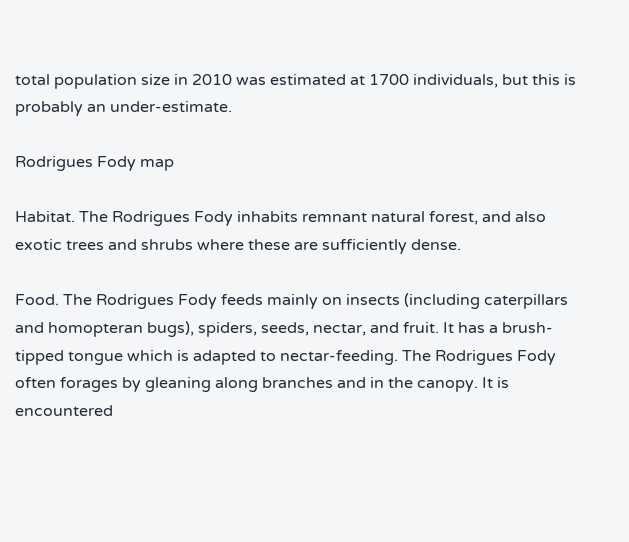total population size in 2010 was estimated at 1700 individuals, but this is probably an under-estimate.

Rodrigues Fody map

Habitat. The Rodrigues Fody inhabits remnant natural forest, and also exotic trees and shrubs where these are sufficiently dense.

Food. The Rodrigues Fody feeds mainly on insects (including caterpillars and homopteran bugs), spiders, seeds, nectar, and fruit. It has a brush-tipped tongue which is adapted to nectar-feeding. The Rodrigues Fody often forages by gleaning along branches and in the canopy. It is encountered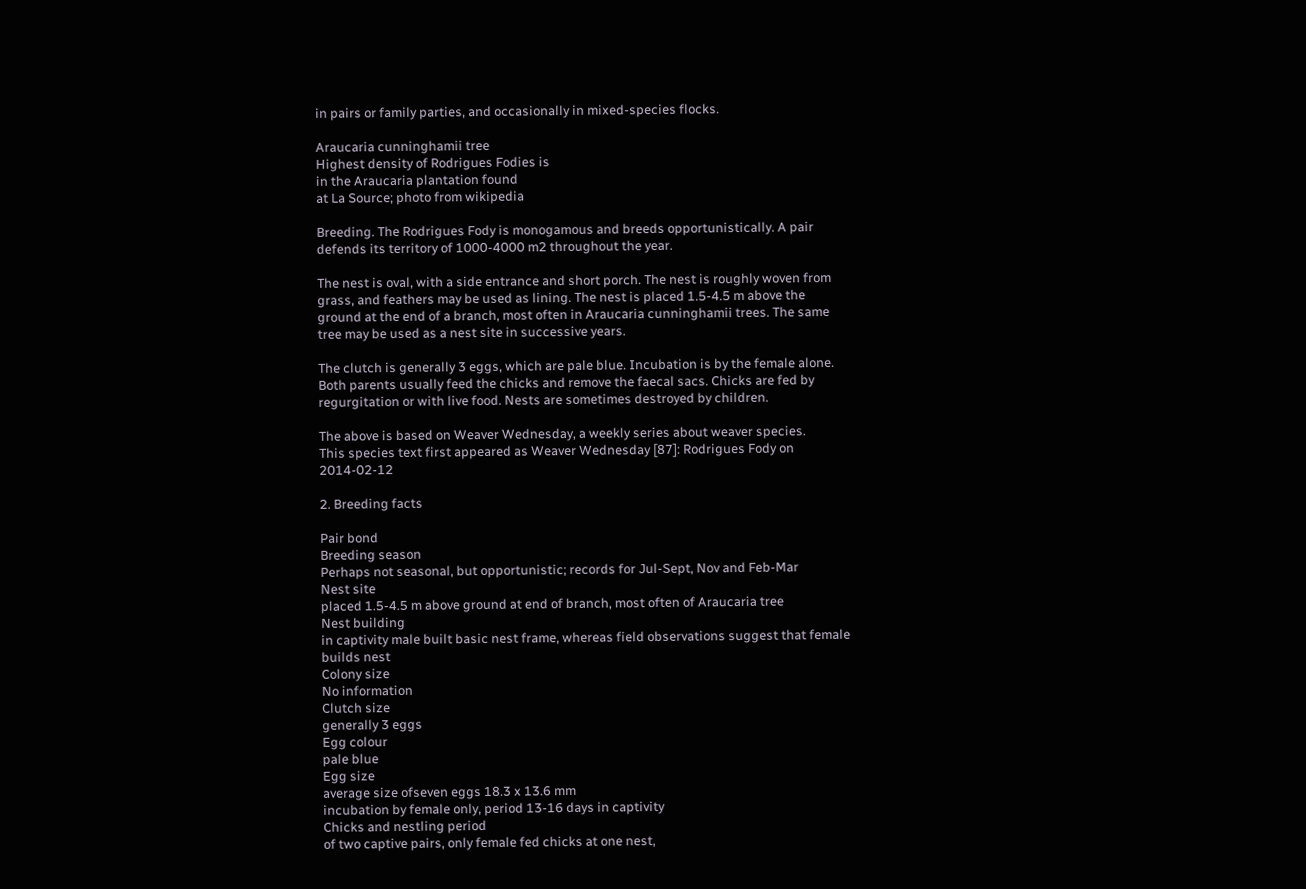in pairs or family parties, and occasionally in mixed-species flocks.

Araucaria cunninghamii tree
Highest density of Rodrigues Fodies is
in the Araucaria plantation found
at La Source; photo from wikipedia

Breeding. The Rodrigues Fody is monogamous and breeds opportunistically. A pair defends its territory of 1000-4000 m2 throughout the year.

The nest is oval, with a side entrance and short porch. The nest is roughly woven from grass, and feathers may be used as lining. The nest is placed 1.5-4.5 m above the ground at the end of a branch, most often in Araucaria cunninghamii trees. The same tree may be used as a nest site in successive years.

The clutch is generally 3 eggs, which are pale blue. Incubation is by the female alone. Both parents usually feed the chicks and remove the faecal sacs. Chicks are fed by regurgitation or with live food. Nests are sometimes destroyed by children.

The above is based on Weaver Wednesday, a weekly series about weaver species.
This species text first appeared as Weaver Wednesday [87]: Rodrigues Fody on 2014-02-12

2. Breeding facts

Pair bond
Breeding season
Perhaps not seasonal, but opportunistic; records for Jul-Sept, Nov and Feb-Mar
Nest site
placed 1.5-4.5 m above ground at end of branch, most often of Araucaria tree
Nest building
in captivity male built basic nest frame, whereas field observations suggest that female builds nest
Colony size
No information
Clutch size
generally 3 eggs
Egg colour
pale blue
Egg size
average size ofseven eggs 18.3 x 13.6 mm
incubation by female only, period 13-16 days in captivity
Chicks and nestling period
of two captive pairs, only female fed chicks at one nest,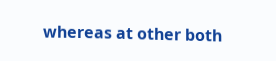whereas at other both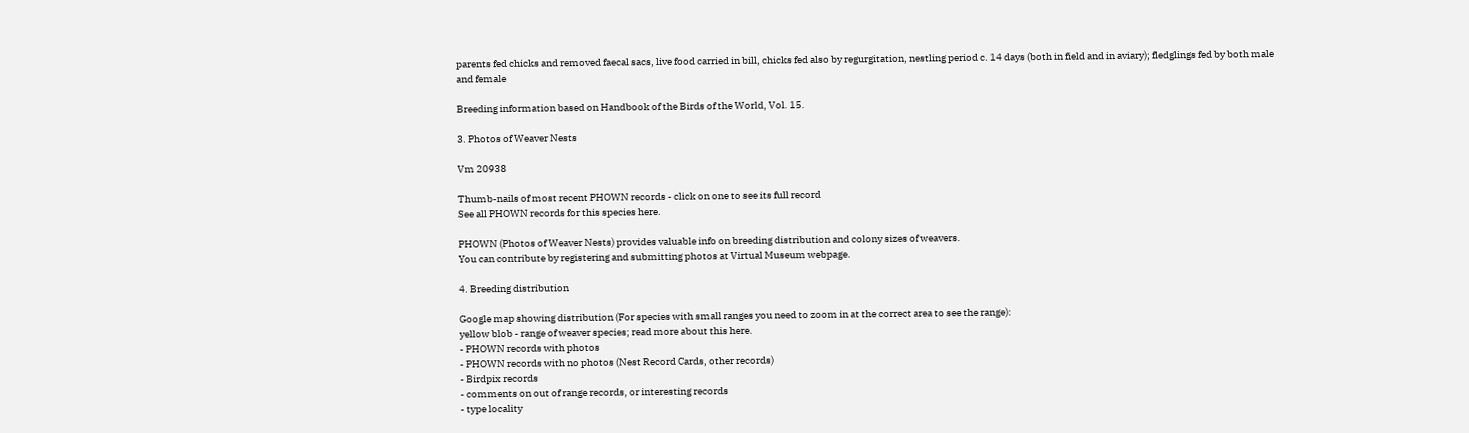parents fed chicks and removed faecal sacs, live food carried in bill, chicks fed also by regurgitation, nestling period c. 14 days (both in field and in aviary); fledglings fed by both male and female

Breeding information based on Handbook of the Birds of the World, Vol. 15.

3. Photos of Weaver Nests

Vm 20938

Thumb-nails of most recent PHOWN records - click on one to see its full record
See all PHOWN records for this species here.

PHOWN (Photos of Weaver Nests) provides valuable info on breeding distribution and colony sizes of weavers.
You can contribute by registering and submitting photos at Virtual Museum webpage.

4. Breeding distribution

Google map showing distribution (For species with small ranges you need to zoom in at the correct area to see the range):
yellow blob - range of weaver species; read more about this here.
- PHOWN records with photos
- PHOWN records with no photos (Nest Record Cards, other records)
- Birdpix records
- comments on out of range records, or interesting records
- type locality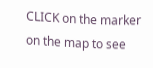CLICK on the marker on the map to see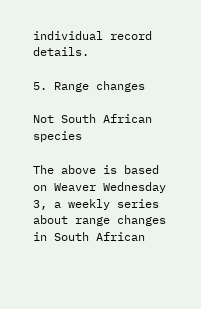individual record details.

5. Range changes

Not South African species

The above is based on Weaver Wednesday 3, a weekly series about range changes in South African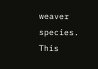weaver species.
This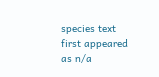species text first appeared as n/a